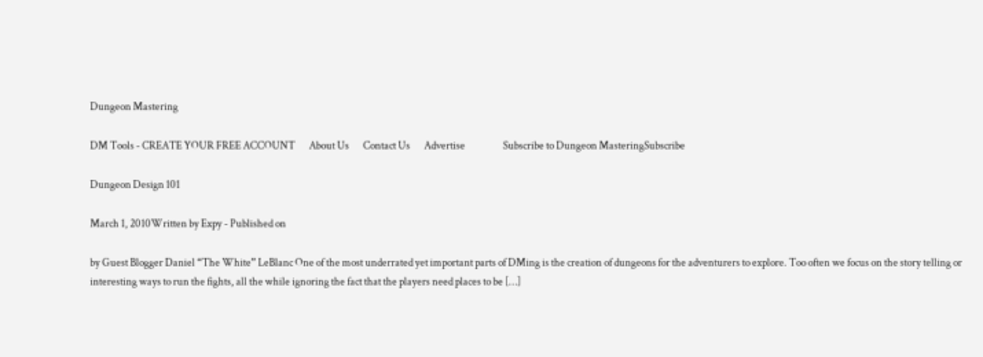Dungeon Mastering

DM Tools - CREATE YOUR FREE ACCOUNT       About Us       Contact Us       Advertise                   Subscribe to Dungeon MasteringSubscribe

Dungeon Design 101

March 1, 2010Written by Expy - Published on

by Guest Blogger Daniel “The White” LeBlanc One of the most underrated yet important parts of DMing is the creation of dungeons for the adventurers to explore. Too often we focus on the story telling or interesting ways to run the fights, all the while ignoring the fact that the players need places to be […]